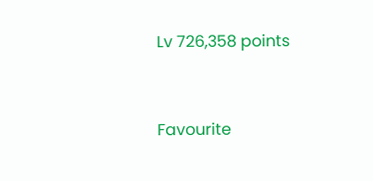Lv 726,358 points


Favourite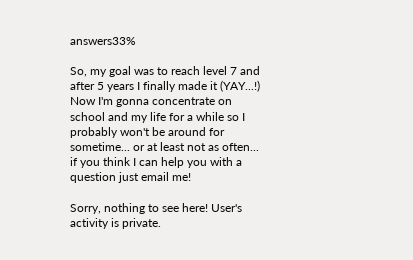answers33%

So, my goal was to reach level 7 and after 5 years I finally made it (YAY...!) Now I'm gonna concentrate on school and my life for a while so I probably won't be around for sometime... or at least not as often... if you think I can help you with a question just email me!

Sorry, nothing to see here! User's activity is private.